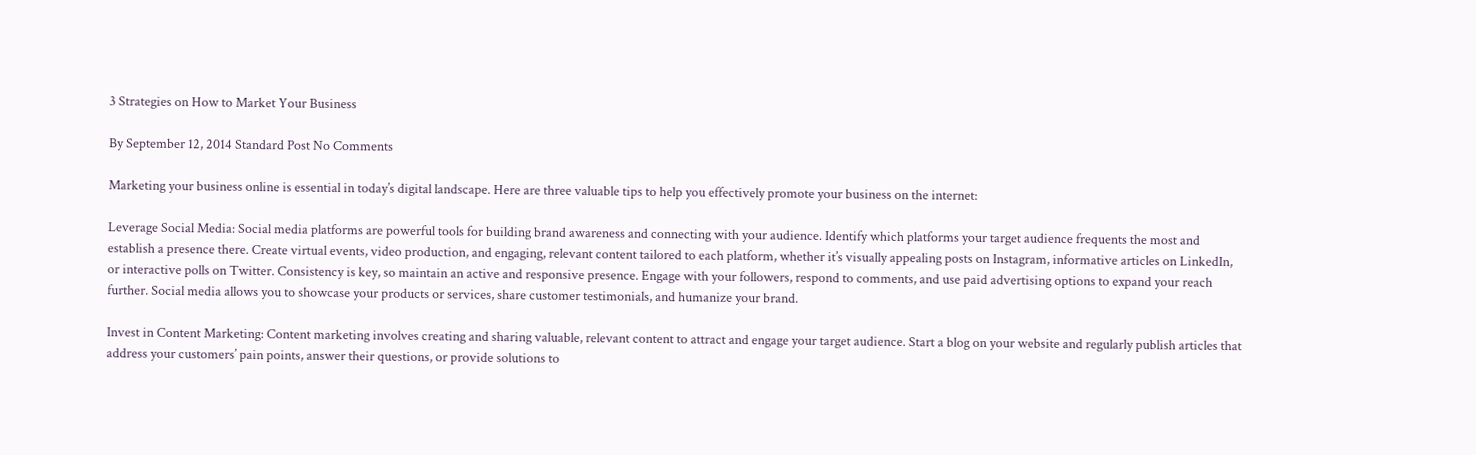3 Strategies on How to Market Your Business

By September 12, 2014 Standard Post No Comments

Marketing your business online is essential in today’s digital landscape. Here are three valuable tips to help you effectively promote your business on the internet:

Leverage Social Media: Social media platforms are powerful tools for building brand awareness and connecting with your audience. Identify which platforms your target audience frequents the most and establish a presence there. Create virtual events, video production, and engaging, relevant content tailored to each platform, whether it’s visually appealing posts on Instagram, informative articles on LinkedIn, or interactive polls on Twitter. Consistency is key, so maintain an active and responsive presence. Engage with your followers, respond to comments, and use paid advertising options to expand your reach further. Social media allows you to showcase your products or services, share customer testimonials, and humanize your brand.

Invest in Content Marketing: Content marketing involves creating and sharing valuable, relevant content to attract and engage your target audience. Start a blog on your website and regularly publish articles that address your customers’ pain points, answer their questions, or provide solutions to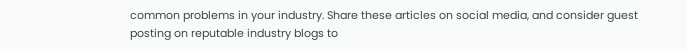common problems in your industry. Share these articles on social media, and consider guest posting on reputable industry blogs to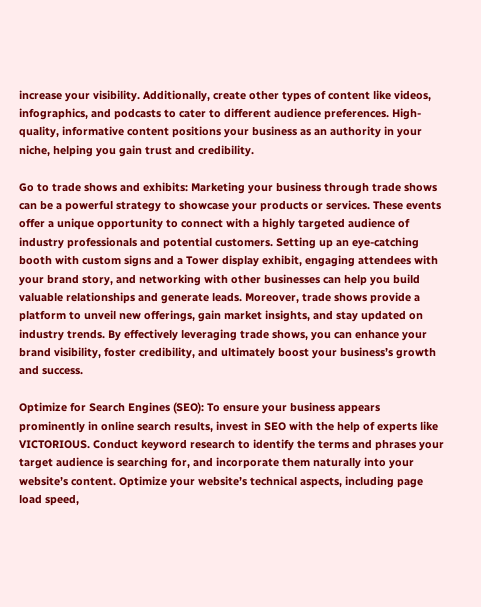increase your visibility. Additionally, create other types of content like videos, infographics, and podcasts to cater to different audience preferences. High-quality, informative content positions your business as an authority in your niche, helping you gain trust and credibility.

Go to trade shows and exhibits: Marketing your business through trade shows can be a powerful strategy to showcase your products or services. These events offer a unique opportunity to connect with a highly targeted audience of industry professionals and potential customers. Setting up an eye-catching booth with custom signs and a Tower display exhibit, engaging attendees with your brand story, and networking with other businesses can help you build valuable relationships and generate leads. Moreover, trade shows provide a platform to unveil new offerings, gain market insights, and stay updated on industry trends. By effectively leveraging trade shows, you can enhance your brand visibility, foster credibility, and ultimately boost your business’s growth and success.

Optimize for Search Engines (SEO): To ensure your business appears prominently in online search results, invest in SEO with the help of experts like VICTORIOUS. Conduct keyword research to identify the terms and phrases your target audience is searching for, and incorporate them naturally into your website’s content. Optimize your website’s technical aspects, including page load speed,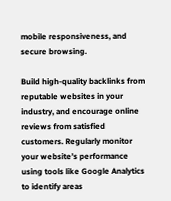mobile responsiveness, and secure browsing.

Build high-quality backlinks from reputable websites in your industry, and encourage online reviews from satisfied customers. Regularly monitor your website’s performance using tools like Google Analytics to identify areas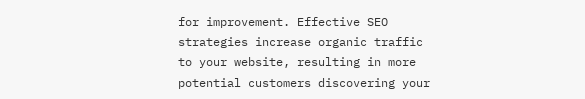for improvement. Effective SEO strategies increase organic traffic to your website, resulting in more potential customers discovering your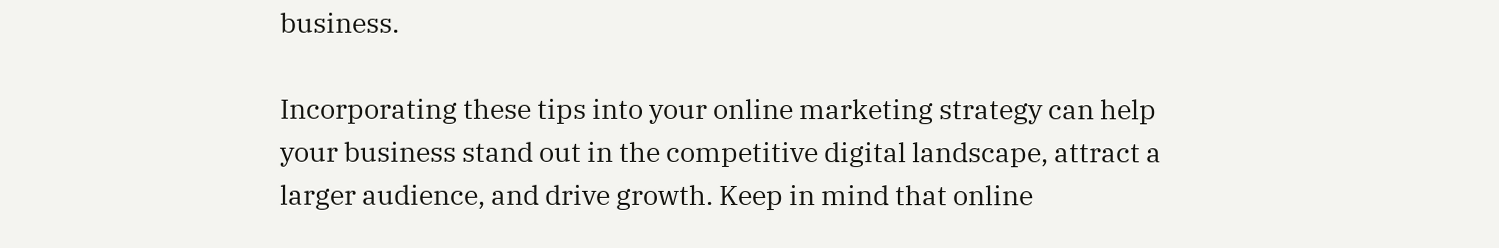business.

Incorporating these tips into your online marketing strategy can help your business stand out in the competitive digital landscape, attract a larger audience, and drive growth. Keep in mind that online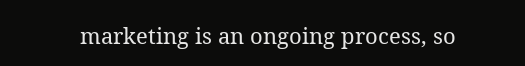marketing is an ongoing process, so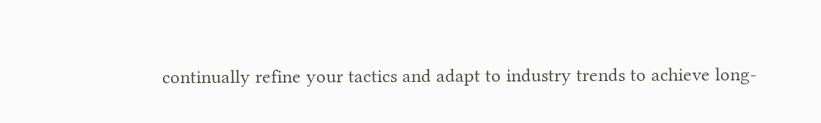continually refine your tactics and adapt to industry trends to achieve long-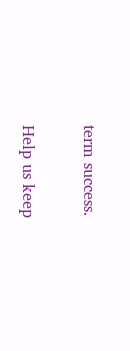term success.

Help us keep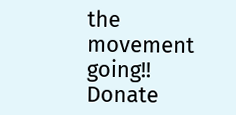the movement going!! Donate